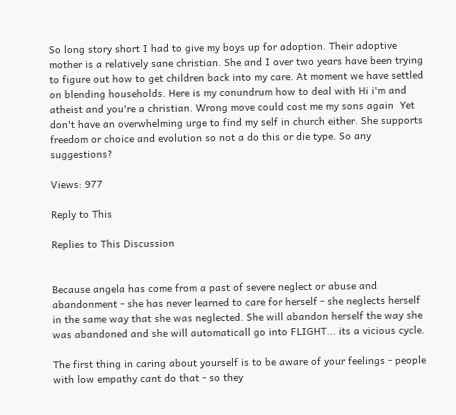So long story short I had to give my boys up for adoption. Their adoptive mother is a relatively sane christian. She and I over two years have been trying to figure out how to get children back into my care. At moment we have settled on blending households. Here is my conundrum how to deal with Hi i'm and atheist and you're a christian. Wrong move could cost me my sons again  Yet don't have an overwhelming urge to find my self in church either. She supports freedom or choice and evolution so not a do this or die type. So any suggestions?

Views: 977

Reply to This

Replies to This Discussion


Because angela has come from a past of severe neglect or abuse and abandonment - she has never learned to care for herself - she neglects herself in the same way that she was neglected. She will abandon herself the way she was abandoned and she will automaticall go into FLIGHT... its a vicious cycle.

The first thing in caring about yourself is to be aware of your feelings - people with low empathy cant do that - so they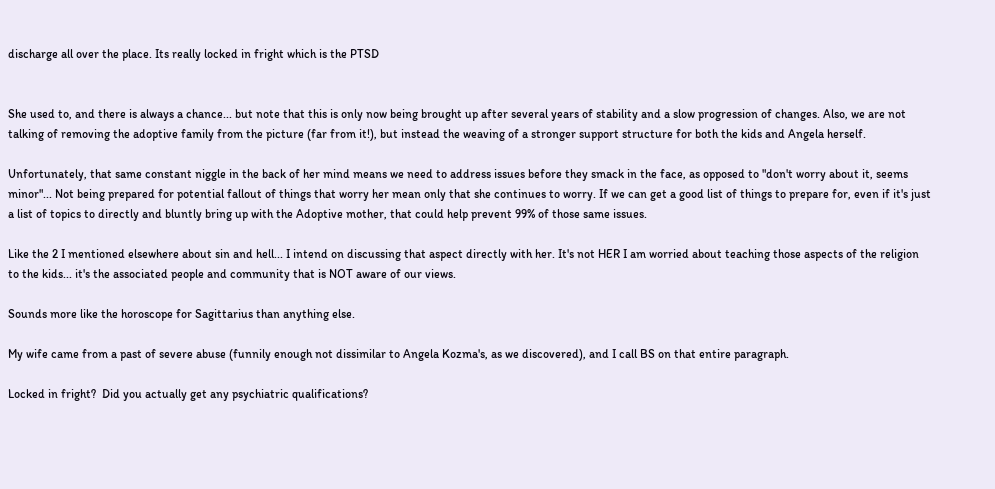discharge all over the place. Its really locked in fright which is the PTSD


She used to, and there is always a chance... but note that this is only now being brought up after several years of stability and a slow progression of changes. Also, we are not talking of removing the adoptive family from the picture (far from it!), but instead the weaving of a stronger support structure for both the kids and Angela herself.

Unfortunately, that same constant niggle in the back of her mind means we need to address issues before they smack in the face, as opposed to "don't worry about it, seems minor"... Not being prepared for potential fallout of things that worry her mean only that she continues to worry. If we can get a good list of things to prepare for, even if it's just a list of topics to directly and bluntly bring up with the Adoptive mother, that could help prevent 99% of those same issues.

Like the 2 I mentioned elsewhere about sin and hell... I intend on discussing that aspect directly with her. It's not HER I am worried about teaching those aspects of the religion to the kids... it's the associated people and community that is NOT aware of our views.

Sounds more like the horoscope for Sagittarius than anything else.

My wife came from a past of severe abuse (funnily enough not dissimilar to Angela Kozma's, as we discovered), and I call BS on that entire paragraph.

Locked in fright?  Did you actually get any psychiatric qualifications?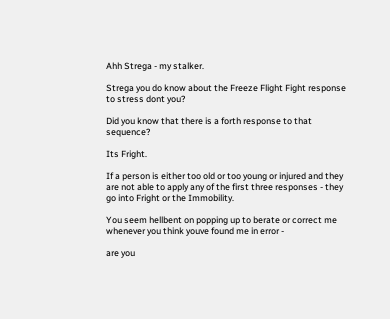Ahh Strega - my stalker.

Strega you do know about the Freeze Flight Fight response to stress dont you?

Did you know that there is a forth response to that sequence?

Its Fright.

If a person is either too old or too young or injured and they are not able to apply any of the first three responses - they go into Fright or the Immobility.

You seem hellbent on popping up to berate or correct me whenever you think youve found me in error -

are you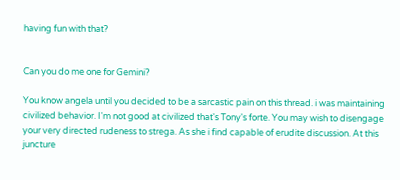having fun with that?


Can you do me one for Gemini?

You know angela until you decided to be a sarcastic pain on this thread. i was maintaining civilized behavior. I'm not good at civilized that's Tony's forte. You may wish to disengage your very directed rudeness to strega. As she i find capable of erudite discussion. At this juncture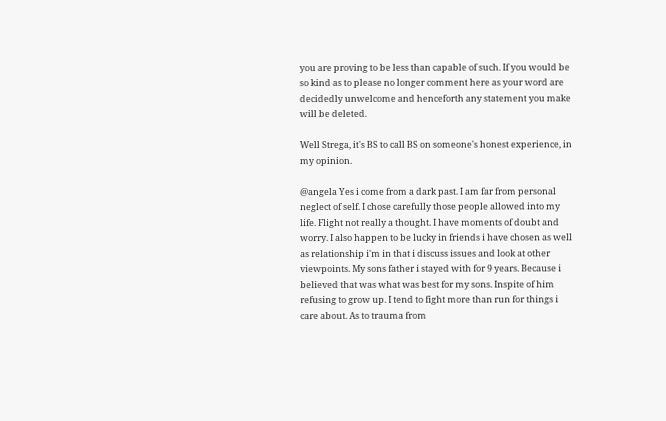you are proving to be less than capable of such. If you would be so kind as to please no longer comment here as your word are decidedly unwelcome and henceforth any statement you make will be deleted.

Well Strega, it's BS to call BS on someone's honest experience, in my opinion.

@angela Yes i come from a dark past. I am far from personal neglect of self. I chose carefully those people allowed into my life. Flight not really a thought. I have moments of doubt and worry. I also happen to be lucky in friends i have chosen as well as relationship i'm in that i discuss issues and look at other viewpoints. My sons father i stayed with for 9 years. Because i believed that was what was best for my sons. Inspite of him refusing to grow up. I tend to fight more than run for things i care about. As to trauma from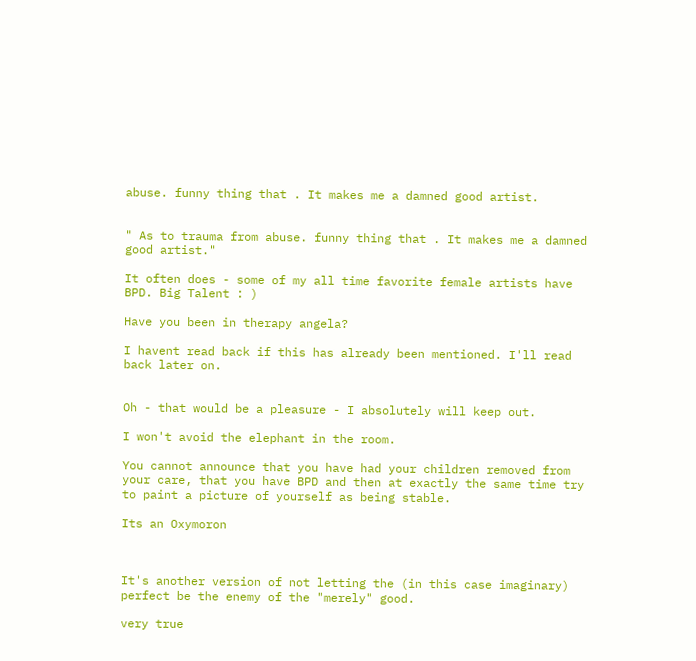abuse. funny thing that . It makes me a damned good artist.


" As to trauma from abuse. funny thing that . It makes me a damned good artist."

It often does - some of my all time favorite female artists have BPD. Big Talent : )

Have you been in therapy angela?

I havent read back if this has already been mentioned. I'll read back later on.


Oh - that would be a pleasure - I absolutely will keep out.

I won't avoid the elephant in the room.

You cannot announce that you have had your children removed from your care, that you have BPD and then at exactly the same time try to paint a picture of yourself as being stable.

Its an Oxymoron



It's another version of not letting the (in this case imaginary) perfect be the enemy of the "merely" good.

very true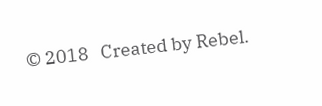© 2018   Created by Rebel.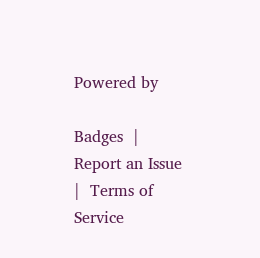Powered by

Badges  |  Report an Issue  |  Terms of Service